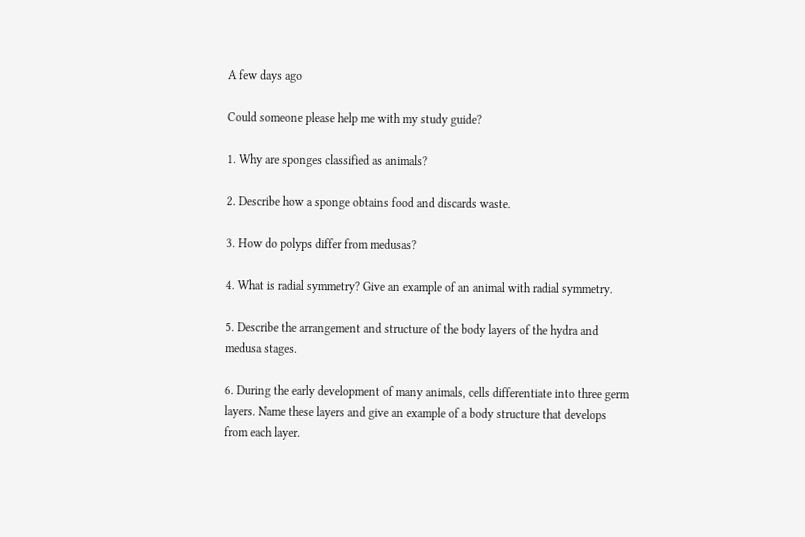A few days ago

Could someone please help me with my study guide?

1. Why are sponges classified as animals?

2. Describe how a sponge obtains food and discards waste.

3. How do polyps differ from medusas?

4. What is radial symmetry? Give an example of an animal with radial symmetry.

5. Describe the arrangement and structure of the body layers of the hydra and medusa stages.

6. During the early development of many animals, cells differentiate into three germ layers. Name these layers and give an example of a body structure that develops from each layer.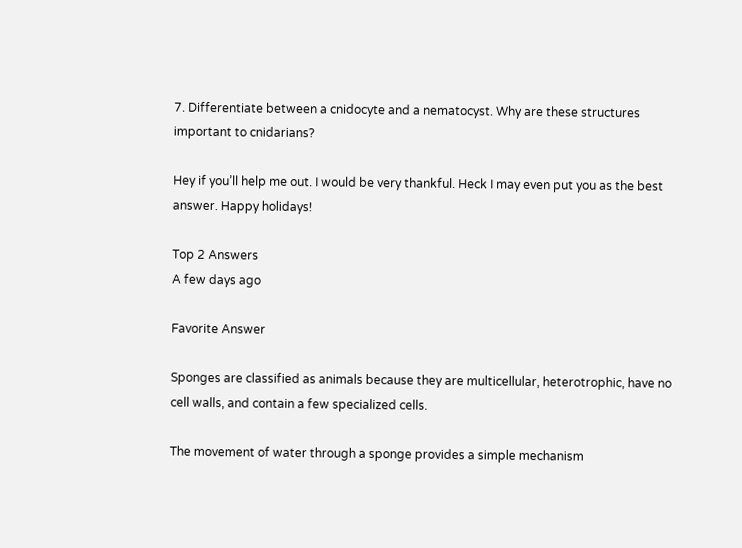7. Differentiate between a cnidocyte and a nematocyst. Why are these structures important to cnidarians?

Hey if you’ll help me out. I would be very thankful. Heck I may even put you as the best answer. Happy holidays!

Top 2 Answers
A few days ago

Favorite Answer

Sponges are classified as animals because they are multicellular, heterotrophic, have no cell walls, and contain a few specialized cells.

The movement of water through a sponge provides a simple mechanism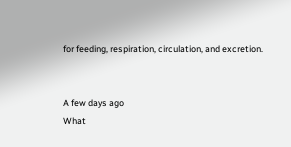for feeding, respiration, circulation, and excretion.


A few days ago
What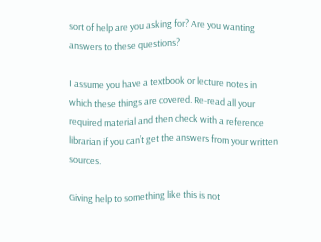sort of help are you asking for? Are you wanting answers to these questions?

I assume you have a textbook or lecture notes in which these things are covered. Re-read all your required material and then check with a reference librarian if you can’t get the answers from your written sources.

Giving help to something like this is not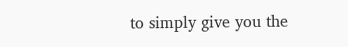to simply give you the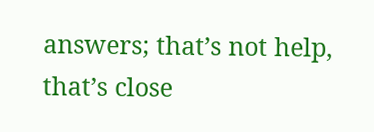answers; that’s not help, that’s close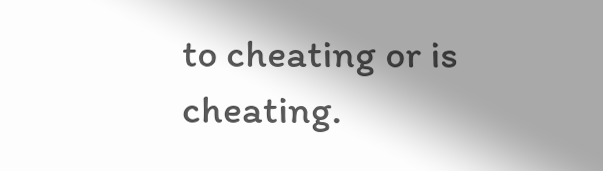to cheating or is cheating.